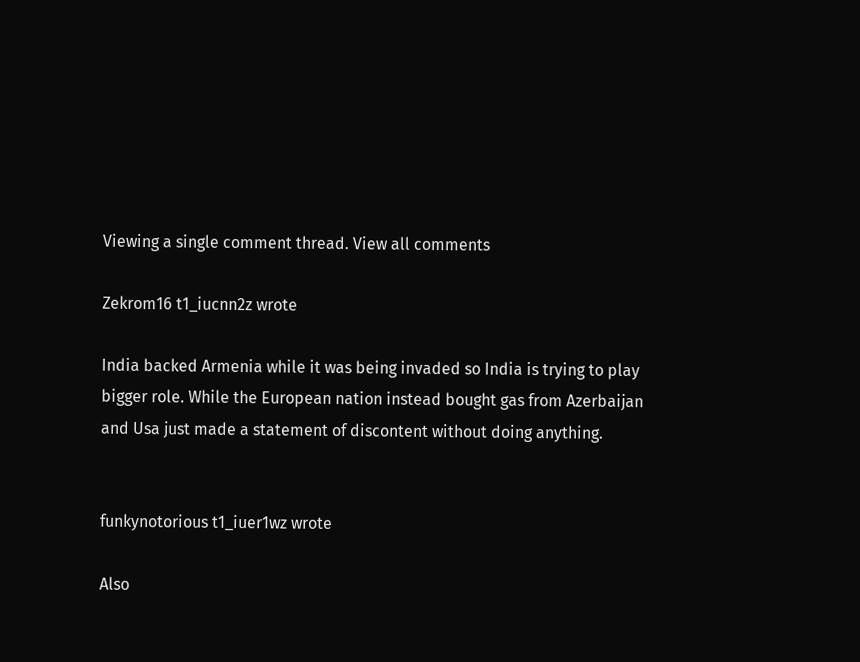Viewing a single comment thread. View all comments

Zekrom16 t1_iucnn2z wrote

India backed Armenia while it was being invaded so India is trying to play bigger role. While the European nation instead bought gas from Azerbaijan and Usa just made a statement of discontent without doing anything.


funkynotorious t1_iuer1wz wrote

Also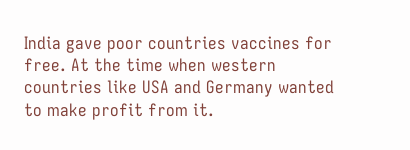India gave poor countries vaccines for free. At the time when western countries like USA and Germany wanted to make profit from it.